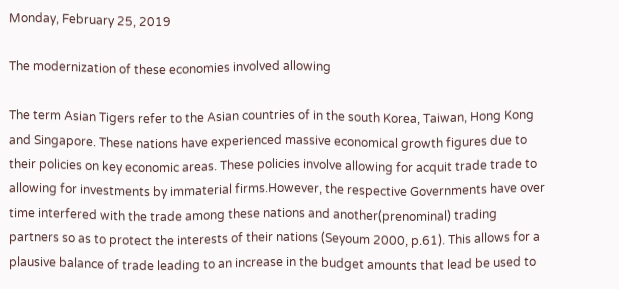Monday, February 25, 2019

The modernization of these economies involved allowing

The term Asian Tigers refer to the Asian countries of in the south Korea, Taiwan, Hong Kong and Singapore. These nations have experienced massive economical growth figures due to their policies on key economic areas. These policies involve allowing for acquit trade trade to allowing for investments by immaterial firms.However, the respective Governments have over time interfered with the trade among these nations and another(prenominal) trading partners so as to protect the interests of their nations (Seyoum 2000, p.61). This allows for a plausive balance of trade leading to an increase in the budget amounts that lead be used to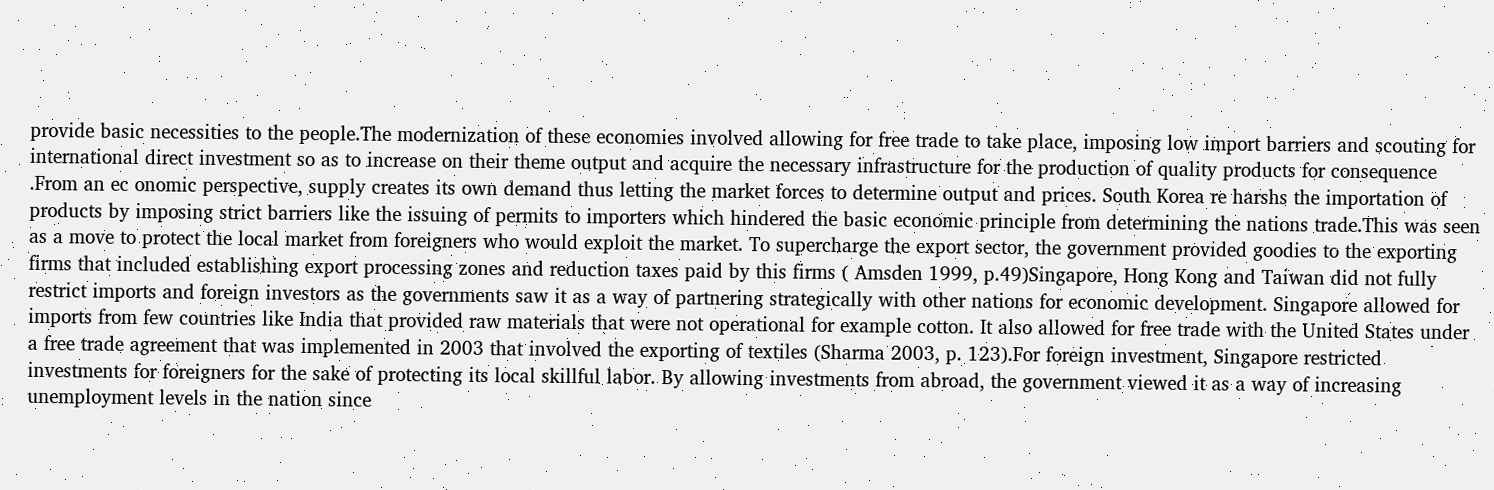provide basic necessities to the people.The modernization of these economies involved allowing for free trade to take place, imposing low import barriers and scouting for international direct investment so as to increase on their theme output and acquire the necessary infrastructure for the production of quality products for consequence .From an ec onomic perspective, supply creates its own demand thus letting the market forces to determine output and prices. South Korea re harshs the importation of products by imposing strict barriers like the issuing of permits to importers which hindered the basic economic principle from determining the nations trade.This was seen as a move to protect the local market from foreigners who would exploit the market. To supercharge the export sector, the government provided goodies to the exporting firms that included establishing export processing zones and reduction taxes paid by this firms ( Amsden 1999, p.49)Singapore, Hong Kong and Taiwan did not fully restrict imports and foreign investors as the governments saw it as a way of partnering strategically with other nations for economic development. Singapore allowed for imports from few countries like India that provided raw materials that were not operational for example cotton. It also allowed for free trade with the United States under a free trade agreement that was implemented in 2003 that involved the exporting of textiles (Sharma 2003, p. 123).For foreign investment, Singapore restricted investments for foreigners for the sake of protecting its local skillful labor. By allowing investments from abroad, the government viewed it as a way of increasing unemployment levels in the nation since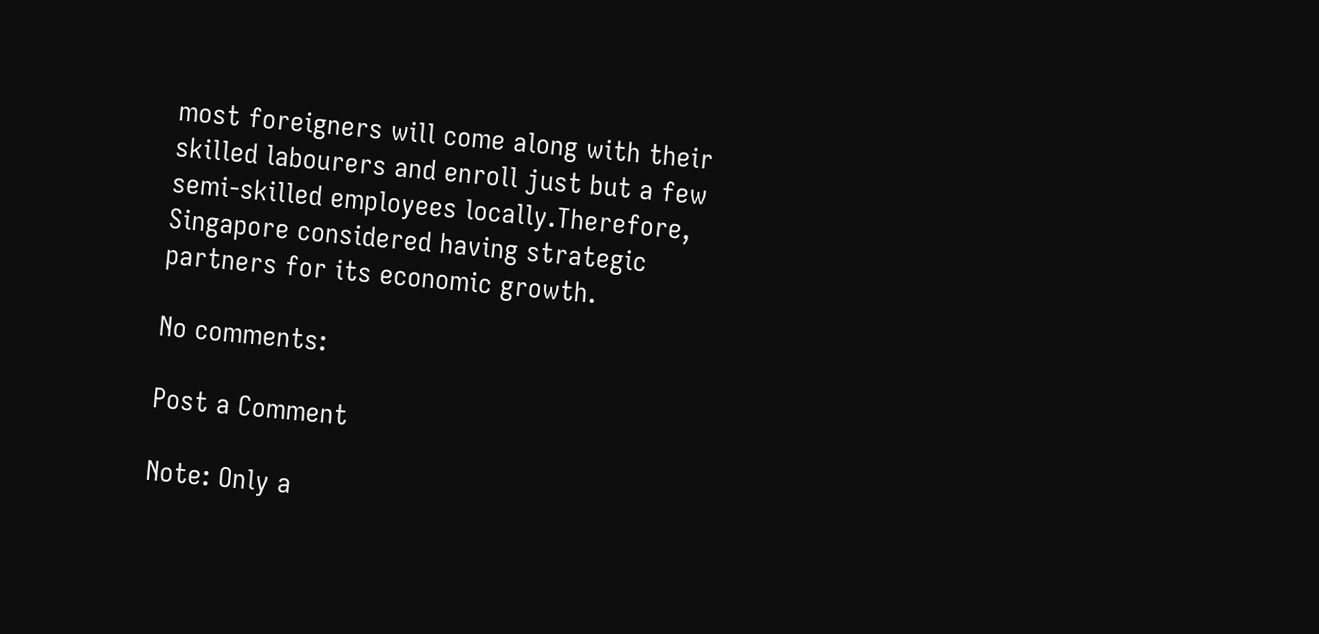most foreigners will come along with their skilled labourers and enroll just but a few semi-skilled employees locally.Therefore, Singapore considered having strategic partners for its economic growth.

No comments:

Post a Comment

Note: Only a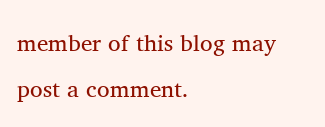member of this blog may post a comment.